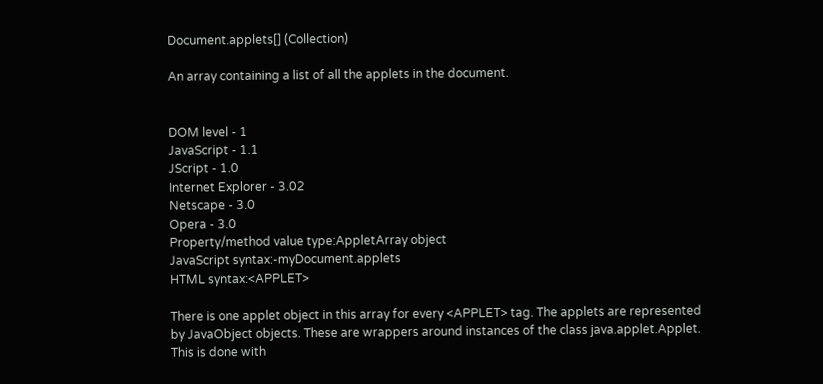Document.applets[] (Collection)

An array containing a list of all the applets in the document.


DOM level - 1
JavaScript - 1.1
JScript - 1.0
Internet Explorer - 3.02
Netscape - 3.0
Opera - 3.0
Property/method value type:AppletArray object
JavaScript syntax:-myDocument.applets
HTML syntax:<APPLET>

There is one applet object in this array for every <APPLET> tag. The applets are represented by JavaObject objects. These are wrappers around instances of the class java.applet.Applet. This is done with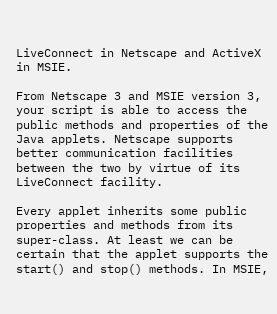LiveConnect in Netscape and ActiveX in MSIE.

From Netscape 3 and MSIE version 3, your script is able to access the public methods and properties of the Java applets. Netscape supports better communication facilities between the two by virtue of its LiveConnect facility.

Every applet inherits some public properties and methods from its super-class. At least we can be certain that the applet supports the start() and stop() methods. In MSIE,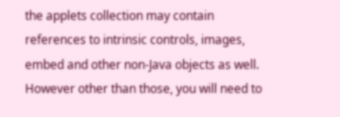the applets collection may contain references to intrinsic controls, images, embed and other non-Java objects as well. However other than those, you will need to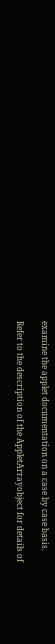examine the applet documentation on a case by case basis.

Refer to the description of the AppletArrayobject for details of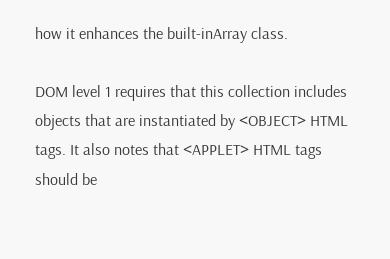how it enhances the built-inArray class.

DOM level 1 requires that this collection includes objects that are instantiated by <OBJECT> HTML tags. It also notes that <APPLET> HTML tags should be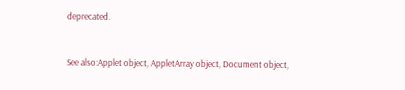deprecated.


See also:Applet object, AppletArray object, Document object,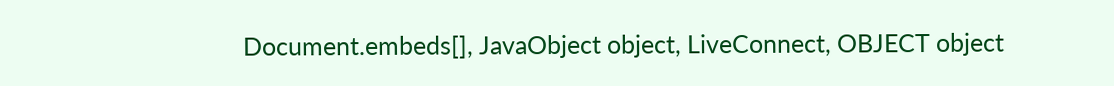Document.embeds[], JavaObject object, LiveConnect, OBJECT object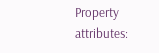Property attributes: